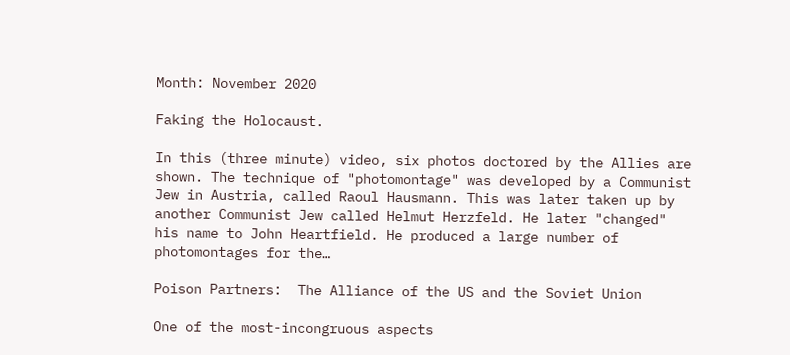Month: November 2020

Faking the Holocaust.

In this (three minute) video, six photos doctored by the Allies are shown. The technique of "photomontage" was developed by a Communist Jew in Austria, called Raoul Hausmann. This was later taken up by another Communist Jew called Helmut Herzfeld. He later "changed" his name to John Heartfield. He produced a large number of photomontages for the…

Poison Partners:  The Alliance of the US and the Soviet Union

One of the most-incongruous aspects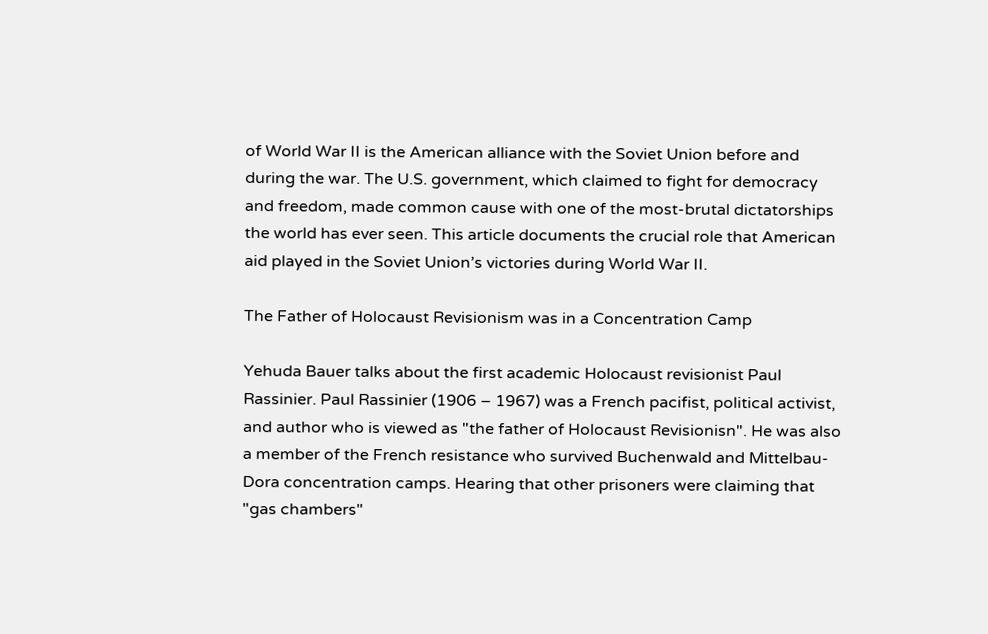of World War II is the American alliance with the Soviet Union before and during the war. The U.S. government, which claimed to fight for democracy and freedom, made common cause with one of the most-brutal dictatorships the world has ever seen. This article documents the crucial role that American aid played in the Soviet Union’s victories during World War II.

The Father of Holocaust Revisionism was in a Concentration Camp

Yehuda Bauer talks about the first academic Holocaust revisionist Paul Rassinier. Paul Rassinier (1906 – 1967) was a French pacifist, political activist, and author who is viewed as "the father of Holocaust Revisionisn". He was also a member of the French resistance who survived Buchenwald and Mittelbau-Dora concentration camps. Hearing that other prisoners were claiming that "gas chambers"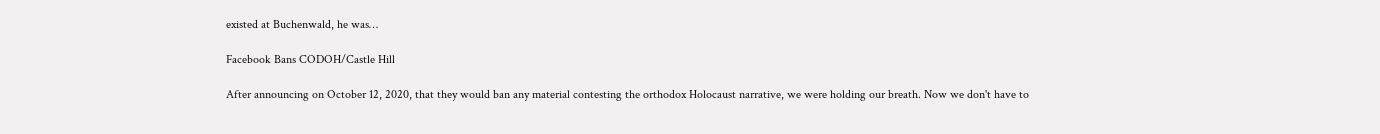existed at Buchenwald, he was…

Facebook Bans CODOH/Castle Hill

After announcing on October 12, 2020, that they would ban any material contesting the orthodox Holocaust narrative, we were holding our breath. Now we don't have to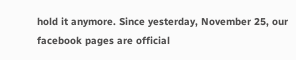hold it anymore. Since yesterday, November 25, our facebook pages are official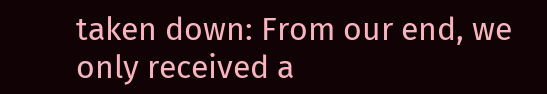taken down: From our end, we only received a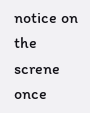notice on the screne once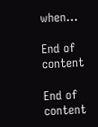when…

End of content

End of content